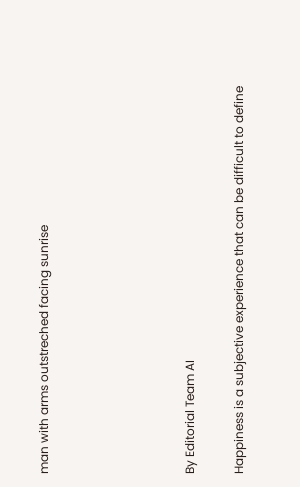man with arms outstreched facing sunrise





By Editorial Team AI

Happiness is a subjective experience that can be difficult to define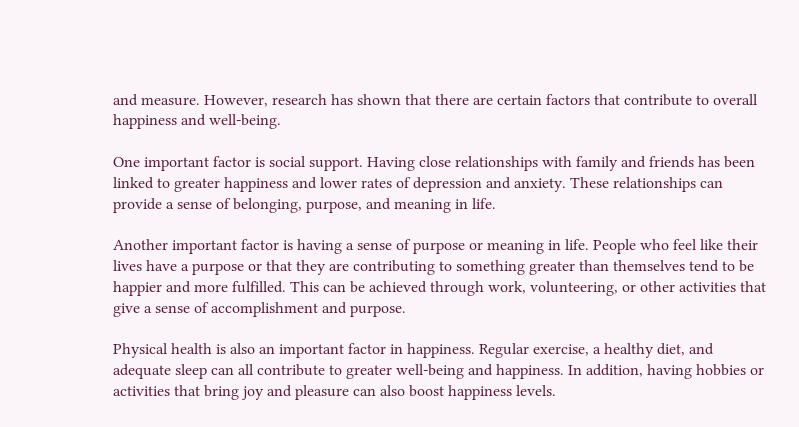and measure. However, research has shown that there are certain factors that contribute to overall happiness and well-being.

One important factor is social support. Having close relationships with family and friends has been linked to greater happiness and lower rates of depression and anxiety. These relationships can provide a sense of belonging, purpose, and meaning in life.

Another important factor is having a sense of purpose or meaning in life. People who feel like their lives have a purpose or that they are contributing to something greater than themselves tend to be happier and more fulfilled. This can be achieved through work, volunteering, or other activities that give a sense of accomplishment and purpose.

Physical health is also an important factor in happiness. Regular exercise, a healthy diet, and adequate sleep can all contribute to greater well-being and happiness. In addition, having hobbies or activities that bring joy and pleasure can also boost happiness levels.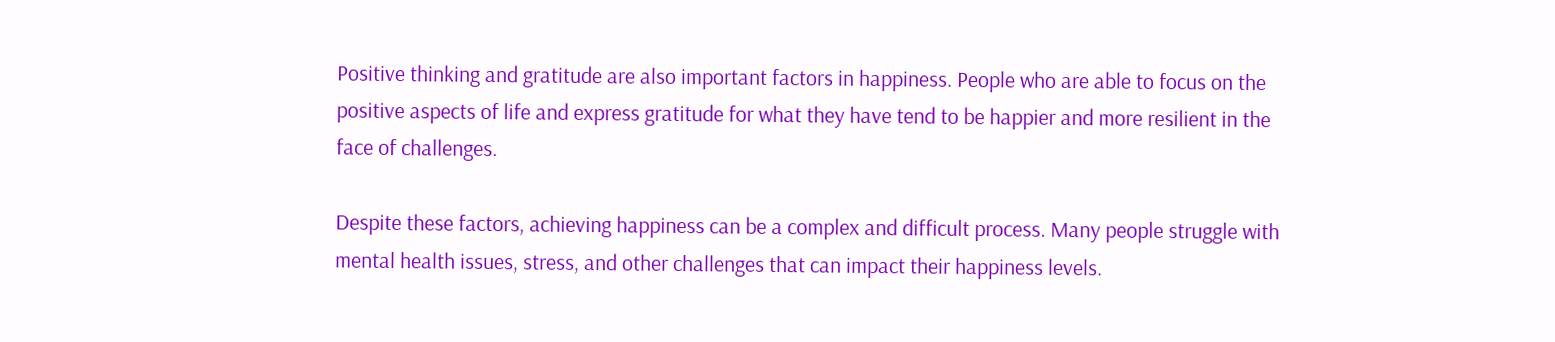Positive thinking and gratitude are also important factors in happiness. People who are able to focus on the positive aspects of life and express gratitude for what they have tend to be happier and more resilient in the face of challenges.

Despite these factors, achieving happiness can be a complex and difficult process. Many people struggle with mental health issues, stress, and other challenges that can impact their happiness levels.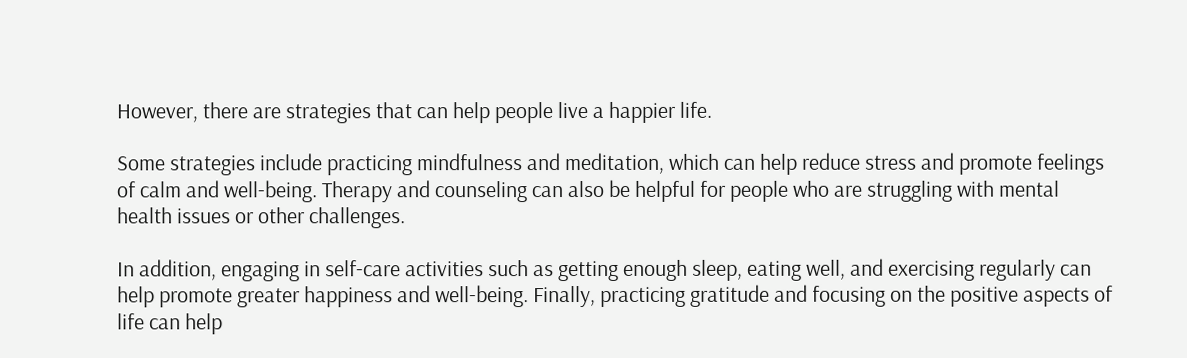However, there are strategies that can help people live a happier life.

Some strategies include practicing mindfulness and meditation, which can help reduce stress and promote feelings of calm and well-being. Therapy and counseling can also be helpful for people who are struggling with mental health issues or other challenges.

In addition, engaging in self-care activities such as getting enough sleep, eating well, and exercising regularly can help promote greater happiness and well-being. Finally, practicing gratitude and focusing on the positive aspects of life can help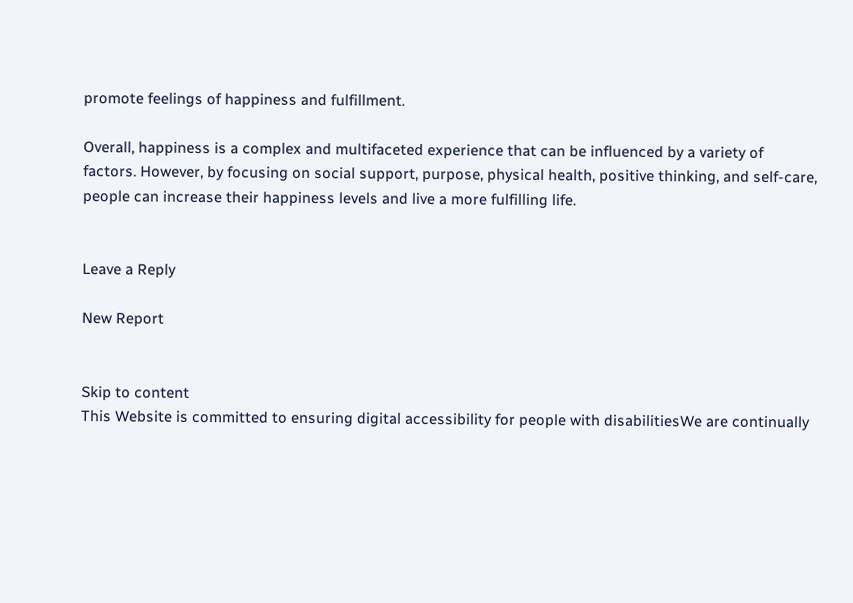promote feelings of happiness and fulfillment.

Overall, happiness is a complex and multifaceted experience that can be influenced by a variety of factors. However, by focusing on social support, purpose, physical health, positive thinking, and self-care, people can increase their happiness levels and live a more fulfilling life.


Leave a Reply

New Report


Skip to content
This Website is committed to ensuring digital accessibility for people with disabilitiesWe are continually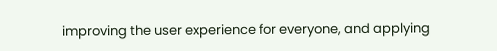improving the user experience for everyone, and applying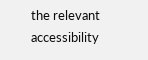the relevant accessibility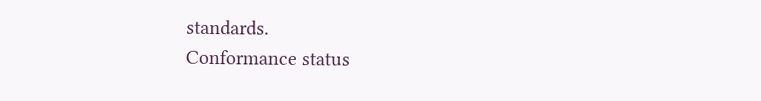standards.
Conformance status